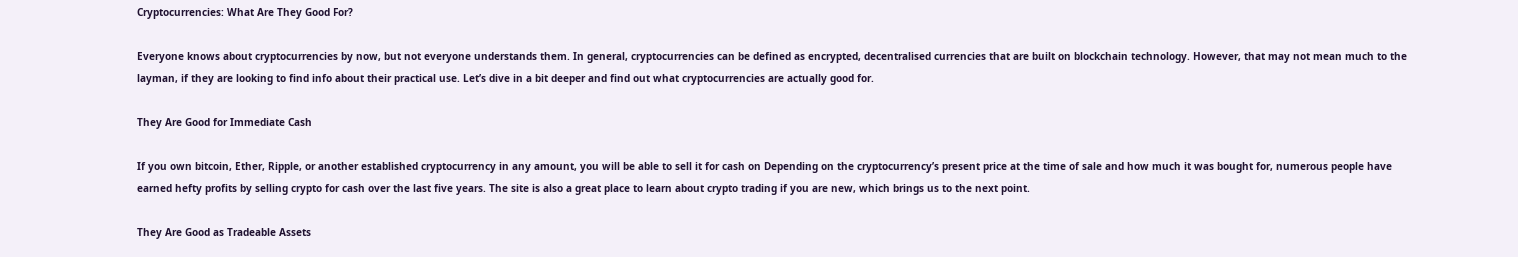Cryptocurrencies: What Are They Good For?

Everyone knows about cryptocurrencies by now, but not everyone understands them. In general, cryptocurrencies can be defined as encrypted, decentralised currencies that are built on blockchain technology. However, that may not mean much to the layman, if they are looking to find info about their practical use. Let’s dive in a bit deeper and find out what cryptocurrencies are actually good for.

They Are Good for Immediate Cash

If you own bitcoin, Ether, Ripple, or another established cryptocurrency in any amount, you will be able to sell it for cash on Depending on the cryptocurrency’s present price at the time of sale and how much it was bought for, numerous people have earned hefty profits by selling crypto for cash over the last five years. The site is also a great place to learn about crypto trading if you are new, which brings us to the next point.

They Are Good as Tradeable Assets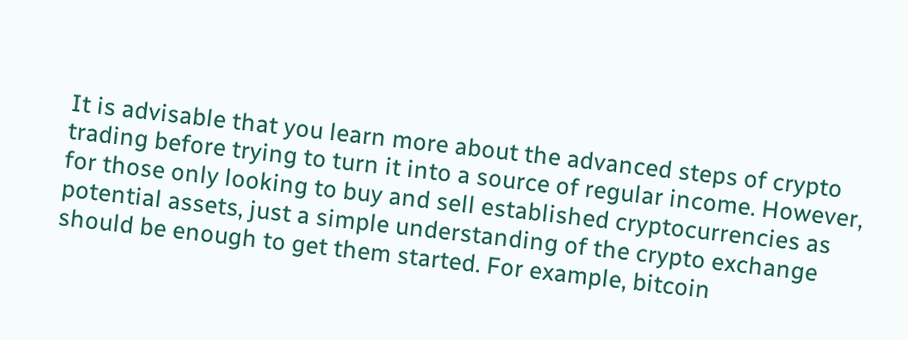It is advisable that you learn more about the advanced steps of crypto trading before trying to turn it into a source of regular income. However, for those only looking to buy and sell established cryptocurrencies as potential assets, just a simple understanding of the crypto exchange should be enough to get them started. For example, bitcoin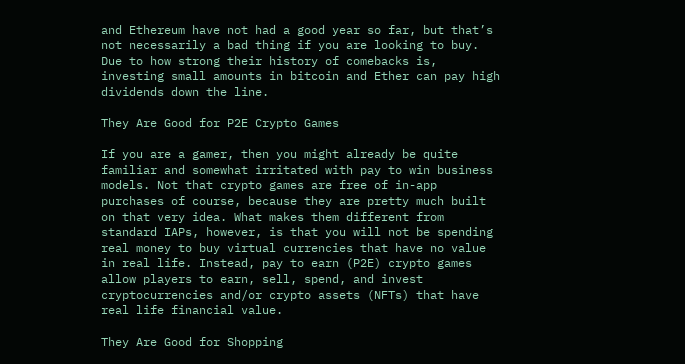and Ethereum have not had a good year so far, but that’s not necessarily a bad thing if you are looking to buy. Due to how strong their history of comebacks is, investing small amounts in bitcoin and Ether can pay high dividends down the line.

They Are Good for P2E Crypto Games

If you are a gamer, then you might already be quite familiar and somewhat irritated with pay to win business models. Not that crypto games are free of in-app purchases of course, because they are pretty much built on that very idea. What makes them different from standard IAPs, however, is that you will not be spending real money to buy virtual currencies that have no value in real life. Instead, pay to earn (P2E) crypto games allow players to earn, sell, spend, and invest cryptocurrencies and/or crypto assets (NFTs) that have real life financial value.

They Are Good for Shopping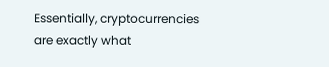Essentially, cryptocurrencies are exactly what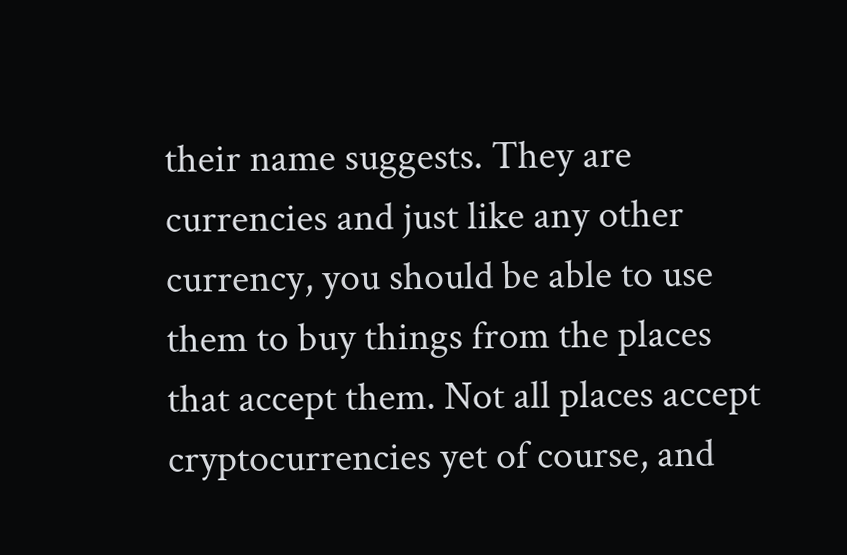their name suggests. They are currencies and just like any other currency, you should be able to use them to buy things from the places that accept them. Not all places accept cryptocurrencies yet of course, and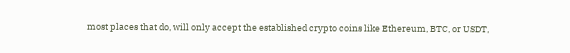most places that do, will only accept the established crypto coins like Ethereum, BTC, or USDT,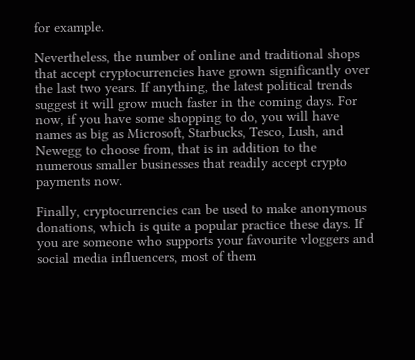for example.

Nevertheless, the number of online and traditional shops that accept cryptocurrencies have grown significantly over the last two years. If anything, the latest political trends suggest it will grow much faster in the coming days. For now, if you have some shopping to do, you will have names as big as Microsoft, Starbucks, Tesco, Lush, and Newegg to choose from, that is in addition to the numerous smaller businesses that readily accept crypto payments now.

Finally, cryptocurrencies can be used to make anonymous donations, which is quite a popular practice these days. If you are someone who supports your favourite vloggers and social media influencers, most of them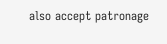also accept patronage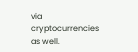via cryptocurrencies as well.